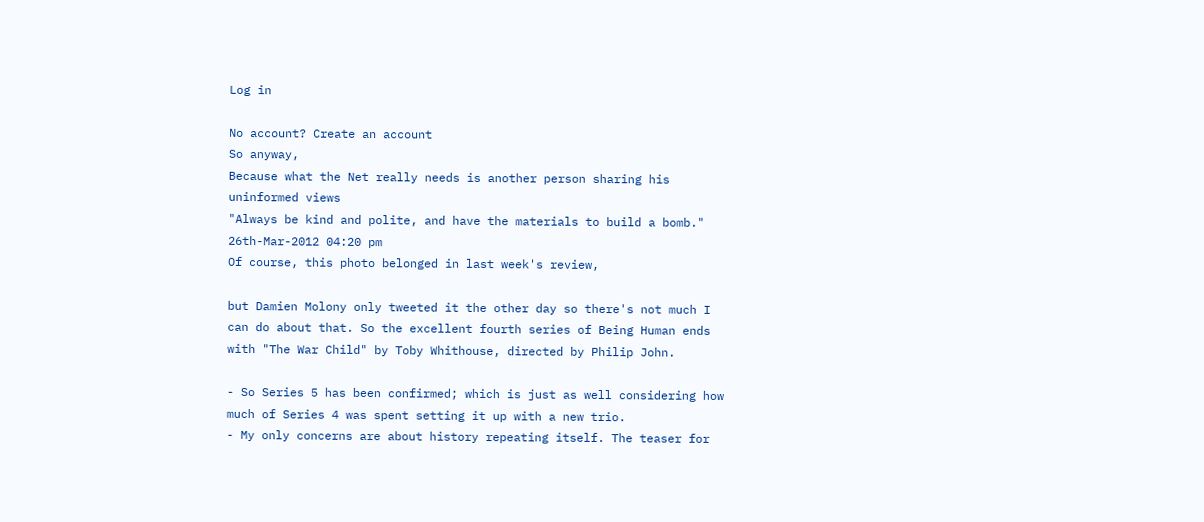Log in

No account? Create an account
So anyway,
Because what the Net really needs is another person sharing his uninformed views
"Always be kind and polite, and have the materials to build a bomb."
26th-Mar-2012 04:20 pm
Of course, this photo belonged in last week's review,

but Damien Molony only tweeted it the other day so there's not much I can do about that. So the excellent fourth series of Being Human ends with "The War Child" by Toby Whithouse, directed by Philip John.

- So Series 5 has been confirmed; which is just as well considering how much of Series 4 was spent setting it up with a new trio.
- My only concerns are about history repeating itself. The teaser for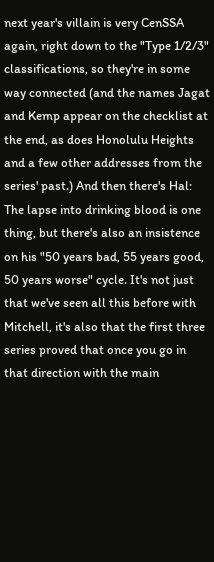next year's villain is very CenSSA again, right down to the "Type 1/2/3" classifications, so they're in some way connected (and the names Jagat and Kemp appear on the checklist at the end, as does Honolulu Heights and a few other addresses from the series' past.) And then there's Hal: The lapse into drinking blood is one thing, but there's also an insistence on his "50 years bad, 55 years good, 50 years worse" cycle. It's not just that we've seen all this before with Mitchell, it's also that the first three series proved that once you go in that direction with the main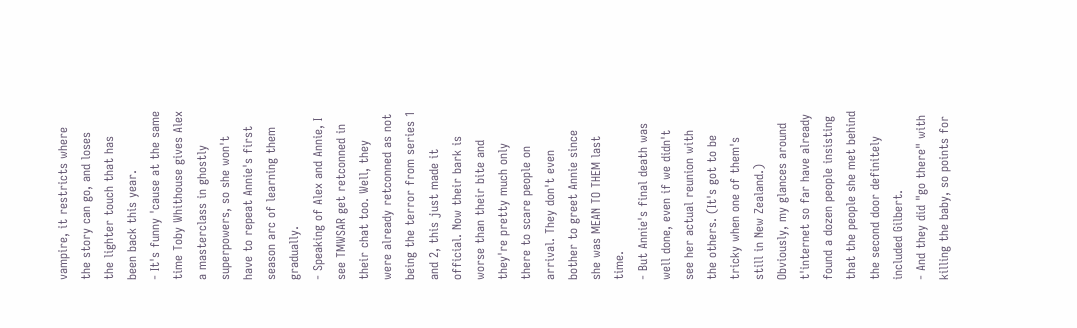vampire, it restricts where the story can go, and loses the lighter touch that has been back this year.
- It's funny 'cause at the same time Toby Whithouse gives Alex a masterclass in ghostly superpowers, so she won't have to repeat Annie's first season arc of learning them gradually.
- Speaking of Alex and Annie, I see TMWSAR get retconned in their chat too. Well, they were already retconned as not being the terror from series 1 and 2, this just made it official. Now their bark is worse than their bite and they're pretty much only there to scare people on arrival. They don't even bother to greet Annie since she was MEAN TO THEM last time.
- But Annie's final death was well done, even if we didn't see her actual reunion with the others. (It's got to be tricky when one of them's still in New Zealand.) Obviously, my glances around t'internet so far have already found a dozen people insisting that the people she met behind the second door definitely included Gilbert.
- And they did "go there" with killing the baby, so points for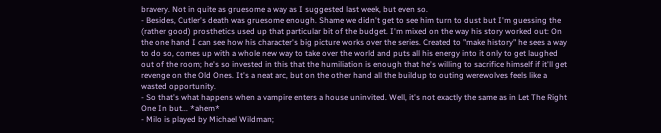bravery. Not in quite as gruesome a way as I suggested last week, but even so.
- Besides, Cutler's death was gruesome enough. Shame we didn't get to see him turn to dust but I'm guessing the (rather good) prosthetics used up that particular bit of the budget. I'm mixed on the way his story worked out: On the one hand I can see how his character's big picture works over the series. Created to "make history" he sees a way to do so, comes up with a whole new way to take over the world and puts all his energy into it only to get laughed out of the room; he's so invested in this that the humiliation is enough that he's willing to sacrifice himself if it'll get revenge on the Old Ones. It's a neat arc, but on the other hand all the buildup to outing werewolves feels like a wasted opportunity.
- So that's what happens when a vampire enters a house uninvited. Well, it's not exactly the same as in Let The Right One In but... *ahem*
- Milo is played by Michael Wildman;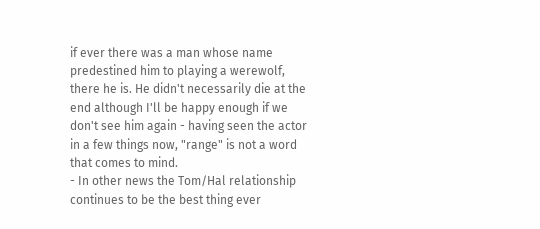if ever there was a man whose name predestined him to playing a werewolf, there he is. He didn't necessarily die at the end although I'll be happy enough if we don't see him again - having seen the actor in a few things now, "range" is not a word that comes to mind.
- In other news the Tom/Hal relationship continues to be the best thing ever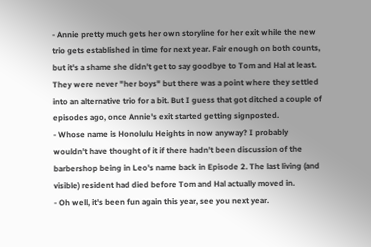- Annie pretty much gets her own storyline for her exit while the new trio gets established in time for next year. Fair enough on both counts, but it's a shame she didn't get to say goodbye to Tom and Hal at least. They were never "her boys" but there was a point where they settled into an alternative trio for a bit. But I guess that got ditched a couple of episodes ago, once Annie's exit started getting signposted.
- Whose name is Honolulu Heights in now anyway? I probably wouldn't have thought of it if there hadn't been discussion of the barbershop being in Leo's name back in Episode 2. The last living (and visible) resident had died before Tom and Hal actually moved in.
- Oh well, it's been fun again this year, see you next year.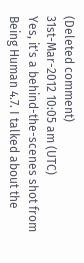(Deleted comment)
31st-Mar-2012 10:05 am (UTC)
Yes, it's a behind-the-scenes shot from Being Human 4.7. I talked about the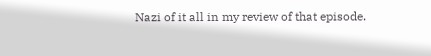Nazi of it all in my review of that episode.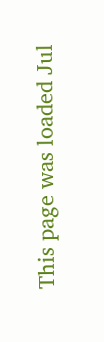This page was loaded Jul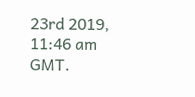23rd 2019, 11:46 am GMT.